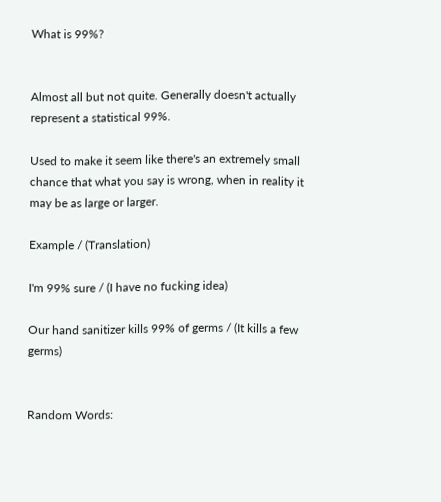What is 99%?


Almost all but not quite. Generally doesn't actually represent a statistical 99%.

Used to make it seem like there's an extremely small chance that what you say is wrong, when in reality it may be as large or larger.

Example / (Translation)

I'm 99% sure / (I have no fucking idea)

Our hand sanitizer kills 99% of germs / (It kills a few germs)


Random Words: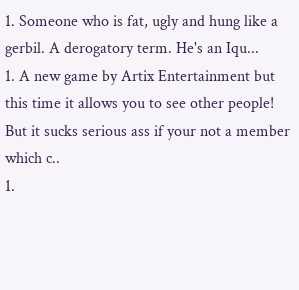1. Someone who is fat, ugly and hung like a gerbil. A derogatory term. He's an Iqu...
1. A new game by Artix Entertainment but this time it allows you to see other people! But it sucks serious ass if your not a member which c..
1.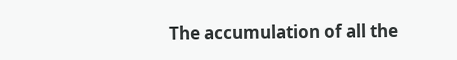The accumulation of all the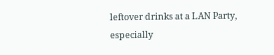leftover drinks at a LAN Party, especially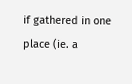if gathered in one place (ie. a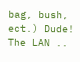bag, bush, ect.) Dude! The LAN ..